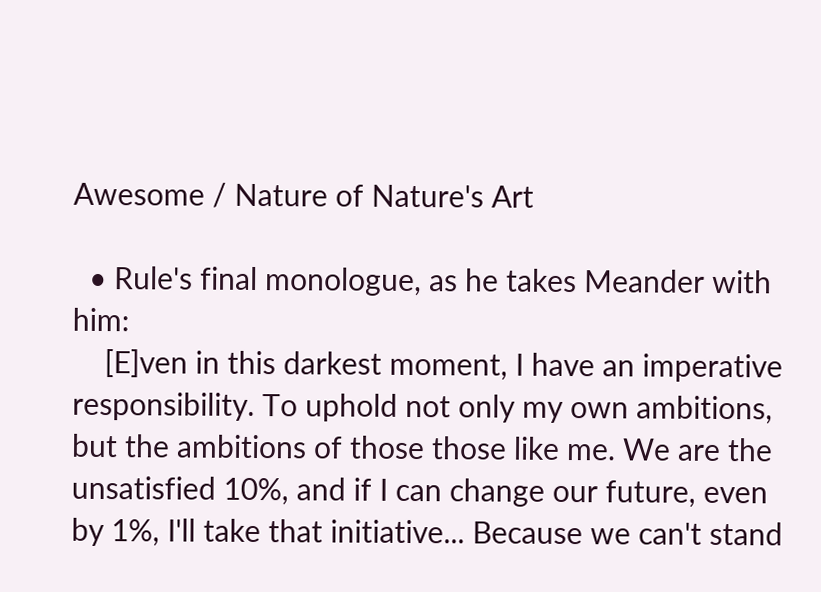Awesome / Nature of Nature's Art

  • Rule's final monologue, as he takes Meander with him:
    [E]ven in this darkest moment, I have an imperative responsibility. To uphold not only my own ambitions, but the ambitions of those those like me. We are the unsatisfied 10%, and if I can change our future, even by 1%, I'll take that initiative... Because we can't stand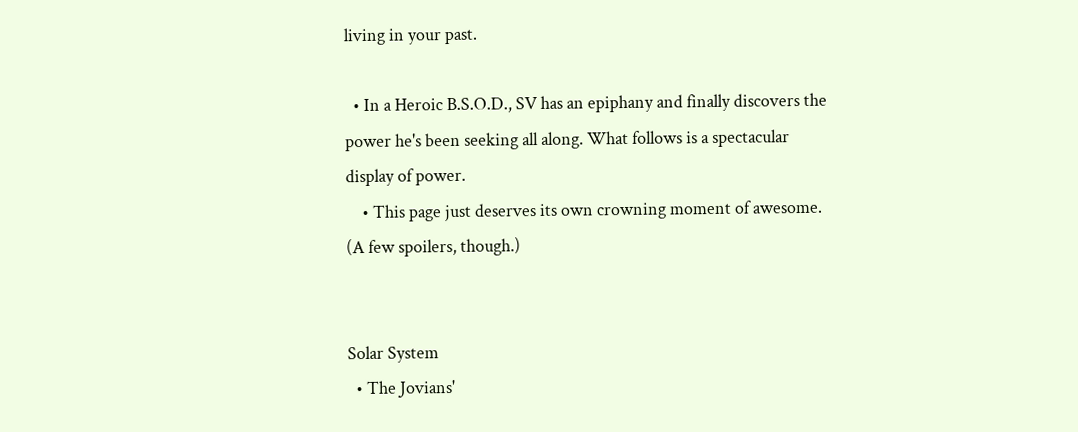living in your past.

  • In a Heroic B.S.O.D., SV has an epiphany and finally discovers the power he's been seeking all along. What follows is a spectacular display of power.
    • This page just deserves its own crowning moment of awesome. (A few spoilers, though.)


Solar System
  • The Jovians'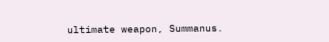ultimate weapon, Summanus.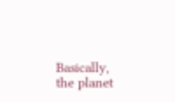Basically, the planet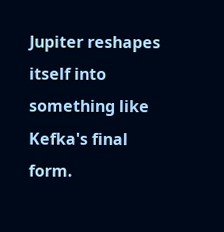Jupiter reshapes itself into something like Kefka's final form.